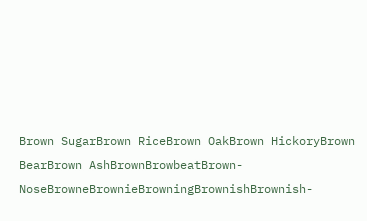Brown SugarBrown RiceBrown OakBrown HickoryBrown BearBrown AshBrownBrowbeatBrown-NoseBrowneBrownieBrowningBrownishBrownish-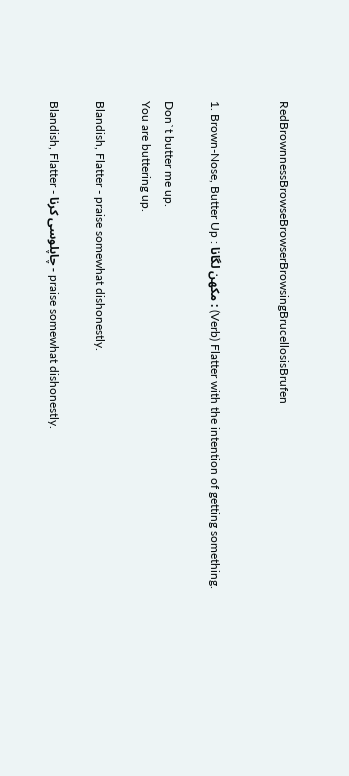RedBrownnessBrowseBrowserBrowsingBrucellosisBrufen


1. Brown-Nose, Butter Up : مکھن لگانا : (Verb) Flatter with the intention of getting something.

Don`t butter me up.
You are buttering up.

Blandish, Flatter - praise somewhat dishonestly.

Blandish, Flatter - چاپلوسی کرنا - praise somewhat dishonestly.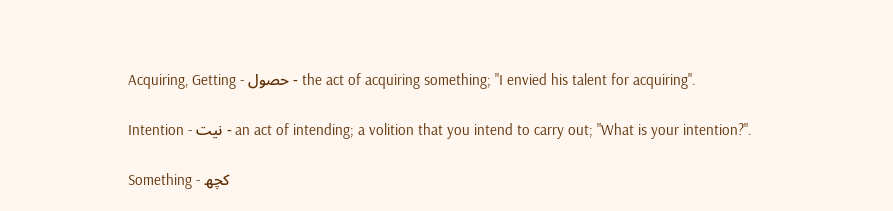Acquiring, Getting - حصول - the act of acquiring something; "I envied his talent for acquiring".

Intention - نیت - an act of intending; a volition that you intend to carry out; "What is your intention?".

Something - کچھ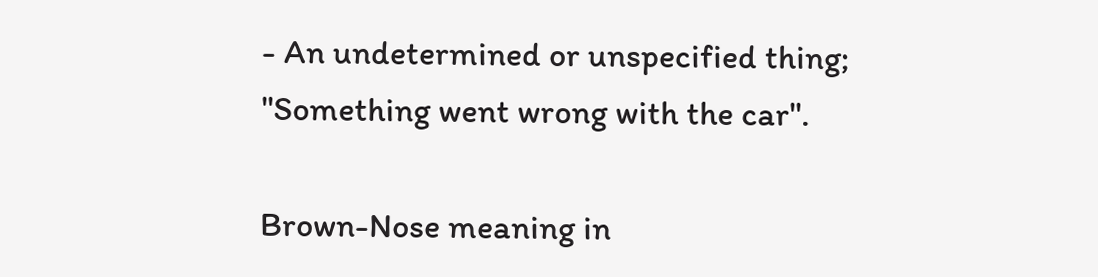- An undetermined or unspecified thing; "Something went wrong with the car".

Brown-Nose meaning in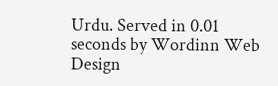Urdu. Served in 0.01 seconds by Wordinn Web Design